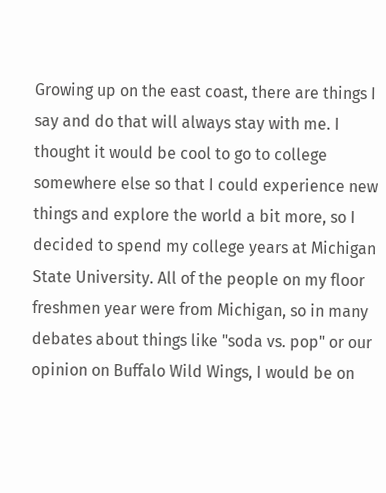Growing up on the east coast, there are things I say and do that will always stay with me. I thought it would be cool to go to college somewhere else so that I could experience new things and explore the world a bit more, so I decided to spend my college years at Michigan State University. All of the people on my floor freshmen year were from Michigan, so in many debates about things like "soda vs. pop" or our opinion on Buffalo Wild Wings, I would be on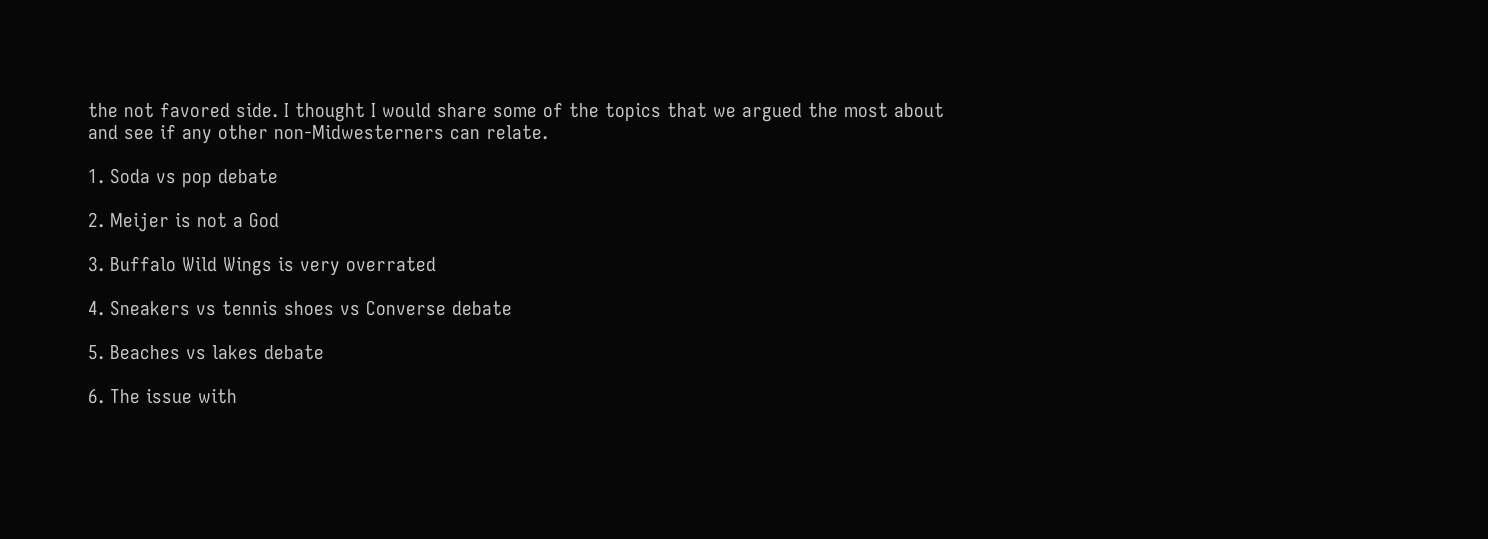the not favored side. I thought I would share some of the topics that we argued the most about and see if any other non-Midwesterners can relate.

1. Soda vs pop debate

2. Meijer is not a God

3. Buffalo Wild Wings is very overrated

4. Sneakers vs tennis shoes vs Converse debate

5. Beaches vs lakes debate

6. The issue with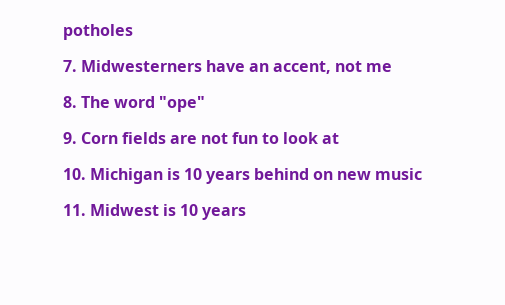potholes

7. Midwesterners have an accent, not me

8. The word "ope"

9. Corn fields are not fun to look at

10. Michigan is 10 years behind on new music

11. Midwest is 10 years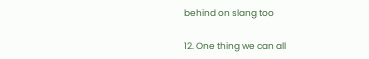behind on slang too

12. One thing we can all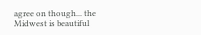agree on though... the Midwest is beautiful